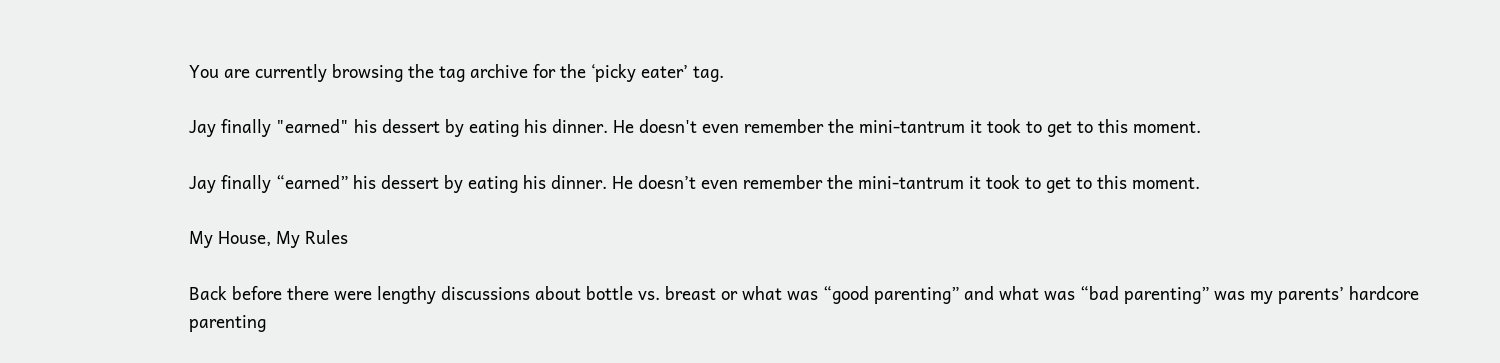You are currently browsing the tag archive for the ‘picky eater’ tag.

Jay finally "earned" his dessert by eating his dinner. He doesn't even remember the mini-tantrum it took to get to this moment.

Jay finally “earned” his dessert by eating his dinner. He doesn’t even remember the mini-tantrum it took to get to this moment.

My House, My Rules

Back before there were lengthy discussions about bottle vs. breast or what was “good parenting” and what was “bad parenting” was my parents’ hardcore parenting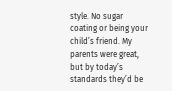style. No sugar coating or being your child’s friend. My parents were great, but by today’s standards they’d be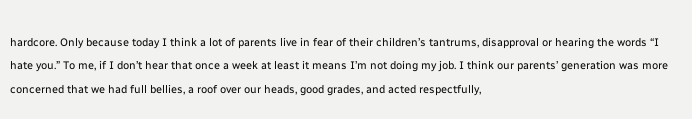hardcore. Only because today I think a lot of parents live in fear of their children’s tantrums, disapproval or hearing the words “I hate you.” To me, if I don’t hear that once a week at least it means I’m not doing my job. I think our parents’ generation was more concerned that we had full bellies, a roof over our heads, good grades, and acted respectfully,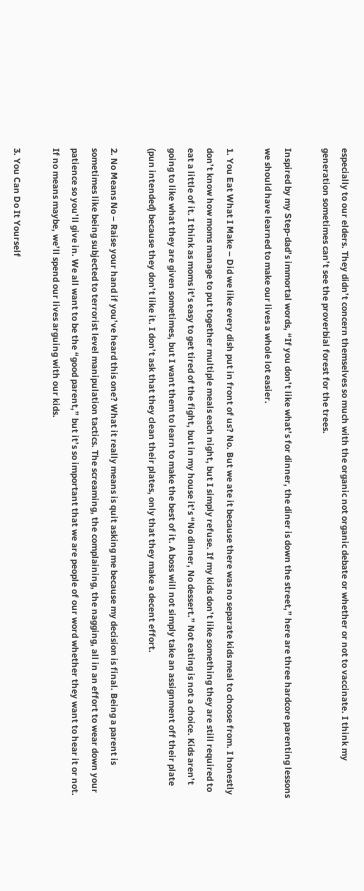especially to our elders. They didn’t concern themselves so much with the organic not organic debate or whether or not to vaccinate. I think my generation sometimes can’t see the proverbial forest for the trees.

Inspired by my Step-dad’s immortal words, “If you don’t like what’s for dinner, the diner is down the street,” here are three hardcore parenting lessons we should have learned to make our lives a whole lot easier.

1. You Eat What I Make – Did we like every dish put in front of us? No. But we ate it because there was no separate kids meal to choose from. I honestly don’t know how moms manage to put together multiple meals each night, but I simply refuse. If my kids don’t like something they are still required to eat a little of it. I think as moms it’s easy to get tired of the fight, but in my house it’s “No dinner, No dessert.” Not eating is not a choice. Kids aren’t going to like what they are given sometimes, but I want them to learn to make the best of it. A boss will not simply take an assignment off their plate (pun intended) because they don’t like it. I don’t ask that they clean their plates, only that they make a decent effort.

2. No Means No – Raise your hand if you’ve heard this one? What it really means is quit asking me because my decision is final. Being a parent is sometimes like being subjected to terrorist level manipulation tactics. The screaming, the complaining, the nagging, all in an effort to wear down your patience so you’ll give in. We all want to be the “good parent,” but it’s so important that we are people of our word whether they want to hear it or not. If no means maybe, we’ll spend our lives arguing with our kids.

3. You Can Do It Yourself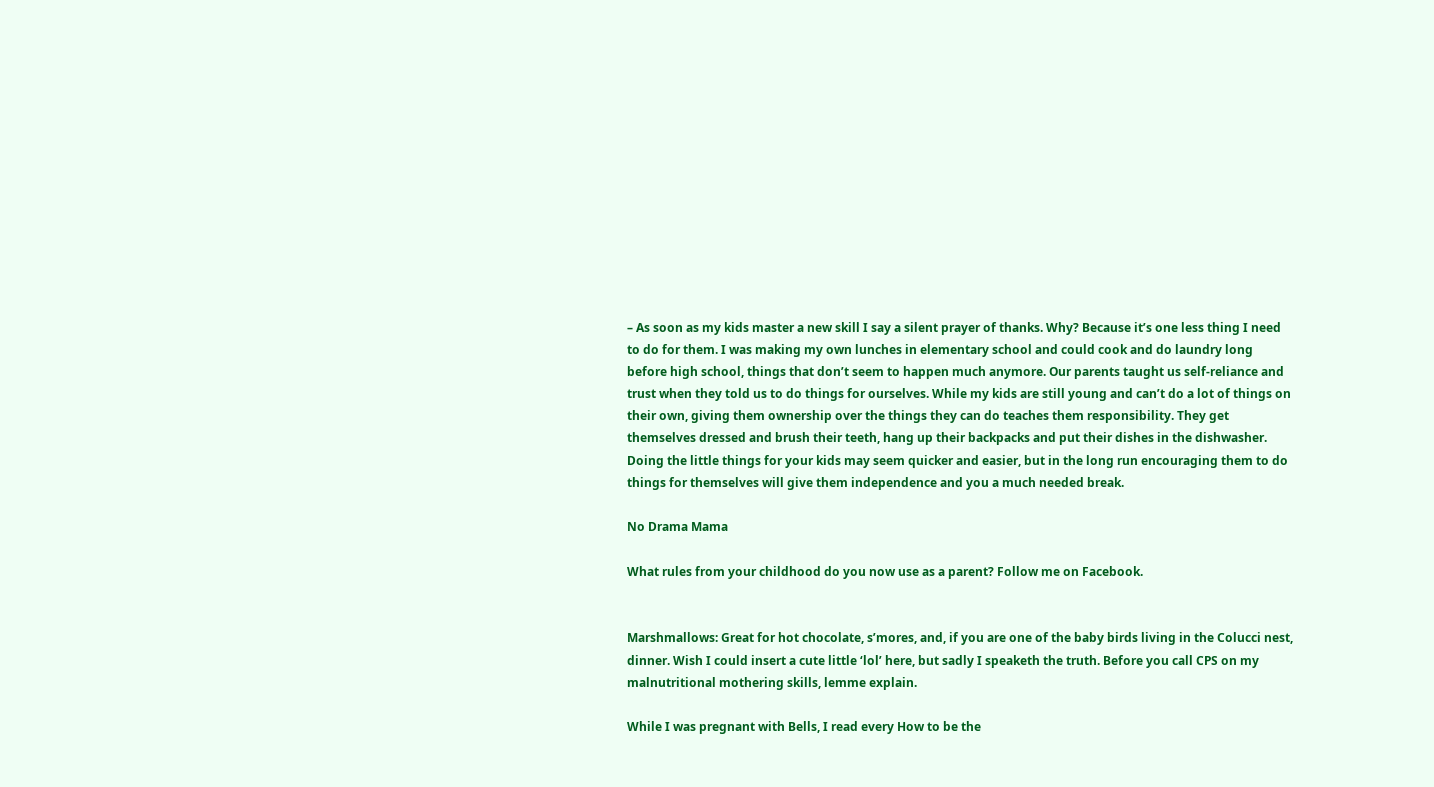– As soon as my kids master a new skill I say a silent prayer of thanks. Why? Because it’s one less thing I need to do for them. I was making my own lunches in elementary school and could cook and do laundry long before high school, things that don’t seem to happen much anymore. Our parents taught us self-reliance and trust when they told us to do things for ourselves. While my kids are still young and can’t do a lot of things on their own, giving them ownership over the things they can do teaches them responsibility. They get themselves dressed and brush their teeth, hang up their backpacks and put their dishes in the dishwasher. Doing the little things for your kids may seem quicker and easier, but in the long run encouraging them to do things for themselves will give them independence and you a much needed break.

No Drama Mama

What rules from your childhood do you now use as a parent? Follow me on Facebook.


Marshmallows: Great for hot chocolate, s’mores, and, if you are one of the baby birds living in the Colucci nest, dinner. Wish I could insert a cute little ‘lol’ here, but sadly I speaketh the truth. Before you call CPS on my malnutritional mothering skills, lemme explain.

While I was pregnant with Bells, I read every How to be the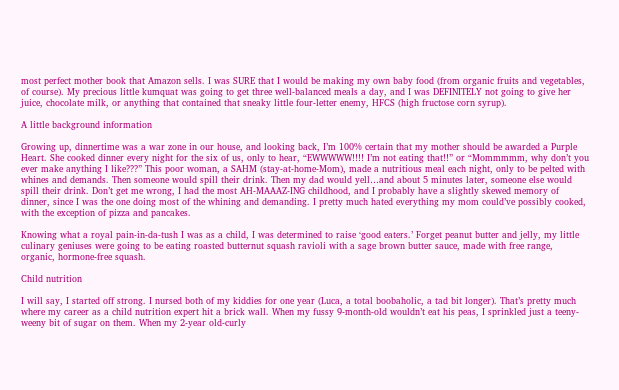most perfect mother book that Amazon sells. I was SURE that I would be making my own baby food (from organic fruits and vegetables, of course). My precious little kumquat was going to get three well-balanced meals a day, and I was DEFINITELY not going to give her juice, chocolate milk, or anything that contained that sneaky little four-letter enemy, HFCS (high fructose corn syrup).

A little background information

Growing up, dinnertime was a war zone in our house, and looking back, I’m 100% certain that my mother should be awarded a Purple Heart. She cooked dinner every night for the six of us, only to hear, “EWWWWW!!!! I’m not eating that!!” or “Mommmmm, why don’t you ever make anything I like???” This poor woman, a SAHM (stay-at-home-Mom), made a nutritious meal each night, only to be pelted with whines and demands. Then someone would spill their drink. Then my dad would yell…and about 5 minutes later, someone else would spill their drink. Don’t get me wrong, I had the most AH-MAAAZ-ING childhood, and I probably have a slightly skewed memory of dinner, since I was the one doing most of the whining and demanding. I pretty much hated everything my mom could’ve possibly cooked, with the exception of pizza and pancakes.

Knowing what a royal pain-in-da-tush I was as a child, I was determined to raise ‘good eaters.’ Forget peanut butter and jelly, my little culinary geniuses were going to be eating roasted butternut squash ravioli with a sage brown butter sauce, made with free range, organic, hormone-free squash.

Child nutrition

I will say, I started off strong. I nursed both of my kiddies for one year (Luca, a total boobaholic, a tad bit longer). That’s pretty much where my career as a child nutrition expert hit a brick wall. When my fussy 9-month-old wouldn’t eat his peas, I sprinkled just a teeny-weeny bit of sugar on them. When my 2-year old-curly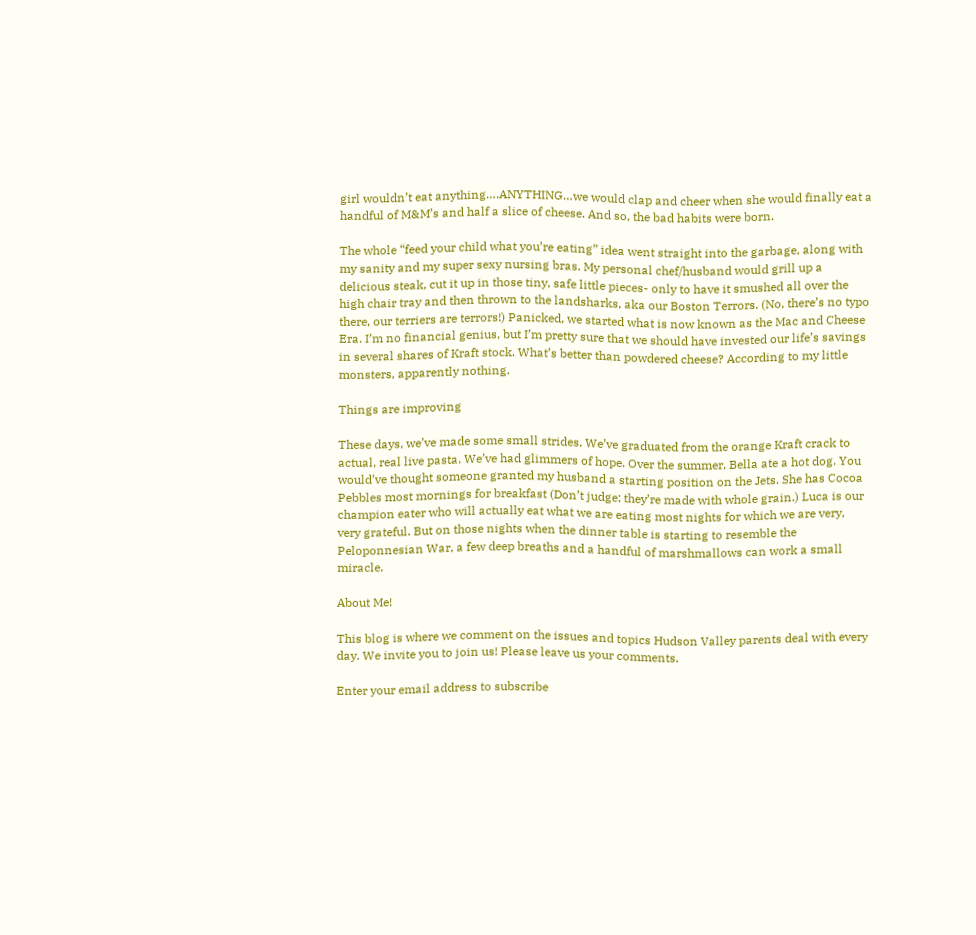girl wouldn’t eat anything….ANYTHING…we would clap and cheer when she would finally eat a handful of M&M’s and half a slice of cheese. And so, the bad habits were born.

The whole “feed your child what you’re eating” idea went straight into the garbage, along with my sanity and my super sexy nursing bras. My personal chef/husband would grill up a delicious steak, cut it up in those tiny, safe little pieces- only to have it smushed all over the high chair tray and then thrown to the landsharks, aka our Boston Terrors. (No, there’s no typo there, our terriers are terrors!) Panicked, we started what is now known as the Mac and Cheese Era. I’m no financial genius, but I’m pretty sure that we should have invested our life’s savings in several shares of Kraft stock. What’s better than powdered cheese? According to my little monsters, apparently nothing.

Things are improving

These days, we’ve made some small strides. We’ve graduated from the orange Kraft crack to actual, real live pasta. We’ve had glimmers of hope. Over the summer, Bella ate a hot dog. You would’ve thought someone granted my husband a starting position on the Jets. She has Cocoa Pebbles most mornings for breakfast (Don’t judge; they’re made with whole grain.) Luca is our champion eater who will actually eat what we are eating most nights for which we are very, very grateful. But on those nights when the dinner table is starting to resemble the Peloponnesian War, a few deep breaths and a handful of marshmallows can work a small miracle.

About Me!

This blog is where we comment on the issues and topics Hudson Valley parents deal with every day. We invite you to join us! Please leave us your comments.

Enter your email address to subscribe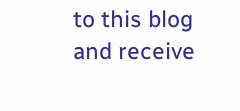to this blog and receive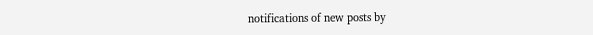notifications of new posts by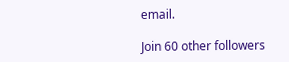email.

Join 60 other followers